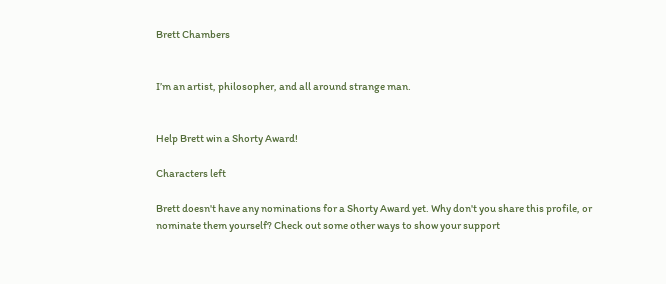Brett Chambers


I’m an artist, philosopher, and all around strange man.


Help Brett win a Shorty Award!

Characters left

Brett doesn't have any nominations for a Shorty Award yet. Why don't you share this profile, or nominate them yourself? Check out some other ways to show your support